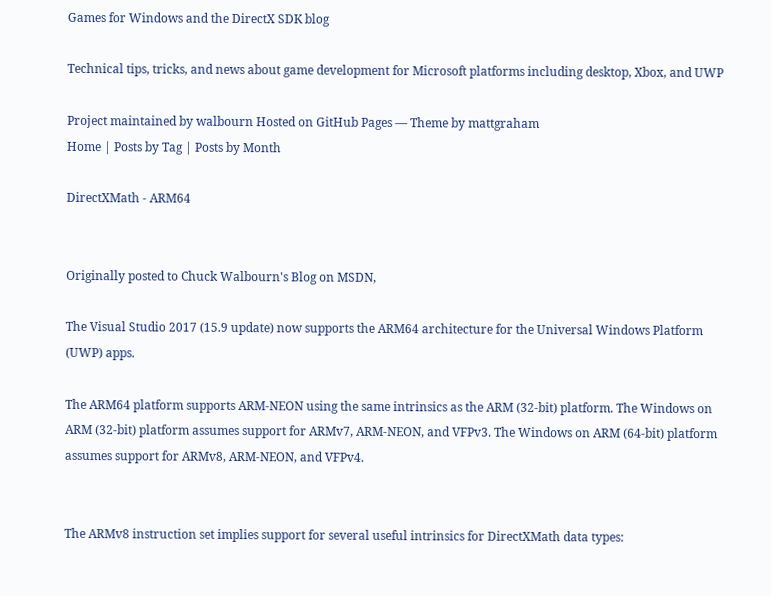Games for Windows and the DirectX SDK blog

Technical tips, tricks, and news about game development for Microsoft platforms including desktop, Xbox, and UWP

Project maintained by walbourn Hosted on GitHub Pages — Theme by mattgraham
Home | Posts by Tag | Posts by Month

DirectXMath - ARM64


Originally posted to Chuck Walbourn's Blog on MSDN,

The Visual Studio 2017 (15.9 update) now supports the ARM64 architecture for the Universal Windows Platform (UWP) apps.

The ARM64 platform supports ARM-NEON using the same intrinsics as the ARM (32-bit) platform. The Windows on ARM (32-bit) platform assumes support for ARMv7, ARM-NEON, and VFPv3. The Windows on ARM (64-bit) platform assumes support for ARMv8, ARM-NEON, and VFPv4.


The ARMv8 instruction set implies support for several useful intrinsics for DirectXMath data types: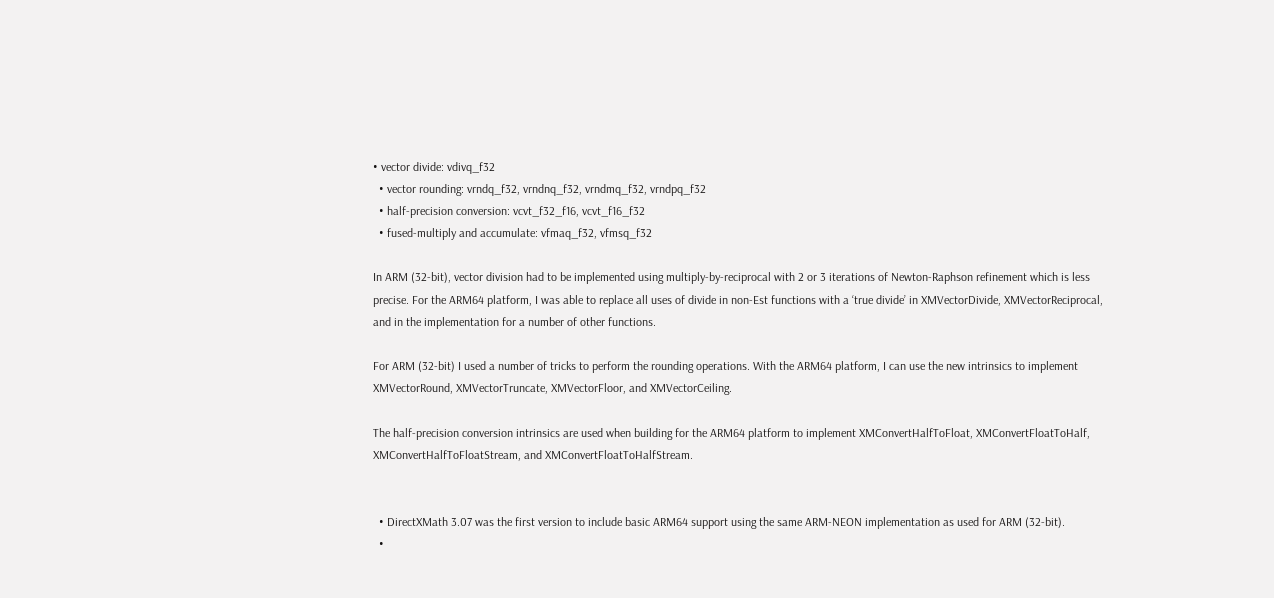• vector divide: vdivq_f32
  • vector rounding: vrndq_f32, vrndnq_f32, vrndmq_f32, vrndpq_f32
  • half-precision conversion: vcvt_f32_f16, vcvt_f16_f32
  • fused-multiply and accumulate: vfmaq_f32, vfmsq_f32

In ARM (32-bit), vector division had to be implemented using multiply-by-reciprocal with 2 or 3 iterations of Newton-Raphson refinement which is less precise. For the ARM64 platform, I was able to replace all uses of divide in non-Est functions with a ‘true divide’ in XMVectorDivide, XMVectorReciprocal, and in the implementation for a number of other functions.

For ARM (32-bit) I used a number of tricks to perform the rounding operations. With the ARM64 platform, I can use the new intrinsics to implement XMVectorRound, XMVectorTruncate, XMVectorFloor, and XMVectorCeiling.

The half-precision conversion intrinsics are used when building for the ARM64 platform to implement XMConvertHalfToFloat, XMConvertFloatToHalf, XMConvertHalfToFloatStream, and XMConvertFloatToHalfStream.


  • DirectXMath 3.07 was the first version to include basic ARM64 support using the same ARM-NEON implementation as used for ARM (32-bit).
  •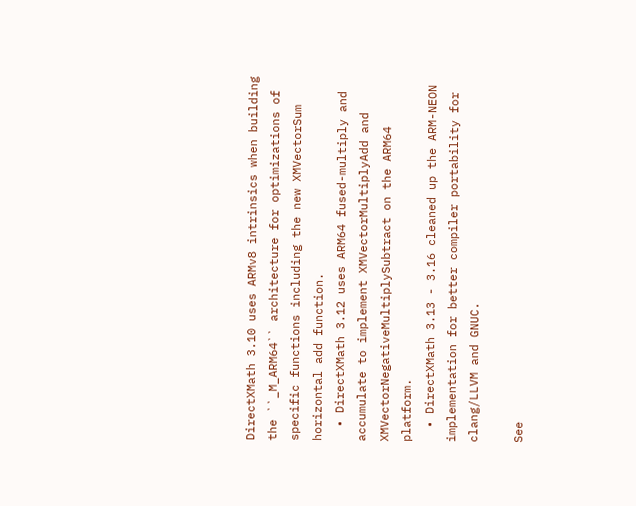DirectXMath 3.10 uses ARMv8 intrinsics when building the ``_M_ARM64`` architecture for optimizations of specific functions including the new XMVectorSum horizontal add function.
  • DirectXMath 3.12 uses ARM64 fused-multiply and accumulate to implement XMVectorMultiplyAdd and XMVectorNegativeMultiplySubtract on the ARM64 platform.
  • DirectXMath 3.13 - 3.16 cleaned up the ARM-NEON implementation for better compiler portability for clang/LLVM and GNUC.

See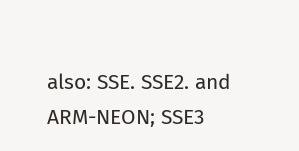also: SSE. SSE2. and ARM-NEON; SSE3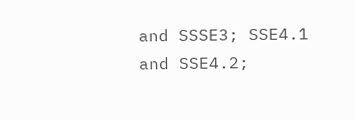and SSSE3; SSE4.1 and SSE4.2;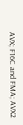AVX; F16C and FMA; AVX2